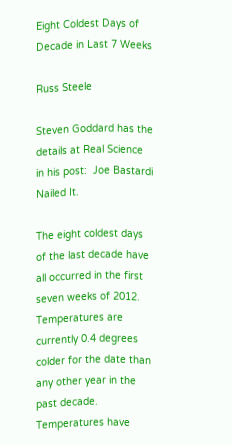Eight Coldest Days of Decade in Last 7 Weeks

Russ Steele

Steven Goddard has the details at Real Science in his post:  Joe Bastardi Nailed It.

The eight coldest days of the last decade have all occurred in the first seven weeks of 2012. Temperatures are currently 0.4 degrees colder for the date than any other year in the past decade. Temperatures have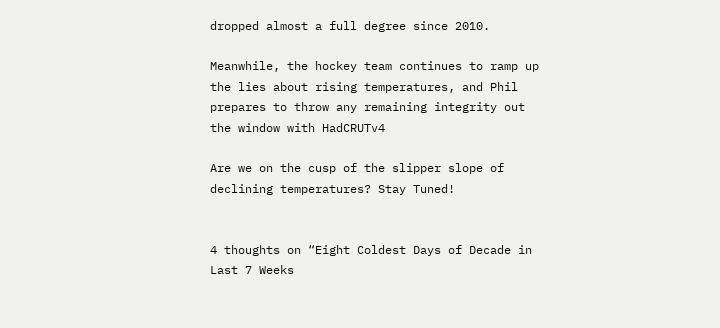dropped almost a full degree since 2010.

Meanwhile, the hockey team continues to ramp up the lies about rising temperatures, and Phil prepares to throw any remaining integrity out the window with HadCRUTv4

Are we on the cusp of the slipper slope of declining temperatures? Stay Tuned!


4 thoughts on “Eight Coldest Days of Decade in Last 7 Weeks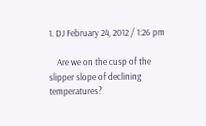1. DJ February 24, 2012 / 1:26 pm

    Are we on the cusp of the slipper slope of declining temperatures?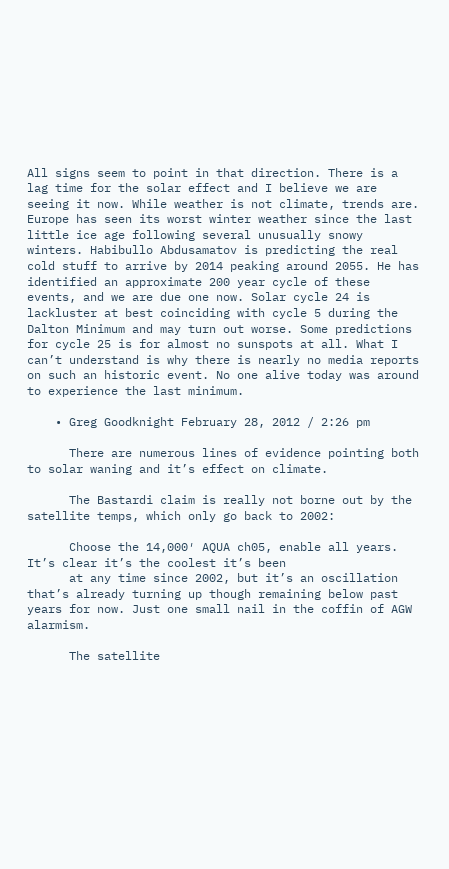All signs seem to point in that direction. There is a lag time for the solar effect and I believe we are seeing it now. While weather is not climate, trends are. Europe has seen its worst winter weather since the last little ice age following several unusually snowy winters. Habibullo Abdusamatov is predicting the real cold stuff to arrive by 2014 peaking around 2055. He has identified an approximate 200 year cycle of these events, and we are due one now. Solar cycle 24 is lackluster at best coinciding with cycle 5 during the Dalton Minimum and may turn out worse. Some predictions for cycle 25 is for almost no sunspots at all. What I can’t understand is why there is nearly no media reports on such an historic event. No one alive today was around to experience the last minimum.

    • Greg Goodknight February 28, 2012 / 2:26 pm

      There are numerous lines of evidence pointing both to solar waning and it’s effect on climate.

      The Bastardi claim is really not borne out by the satellite temps, which only go back to 2002:

      Choose the 14,000′ AQUA ch05, enable all years. It’s clear it’s the coolest it’s been
      at any time since 2002, but it’s an oscillation that’s already turning up though remaining below past years for now. Just one small nail in the coffin of AGW alarmism.

      The satellite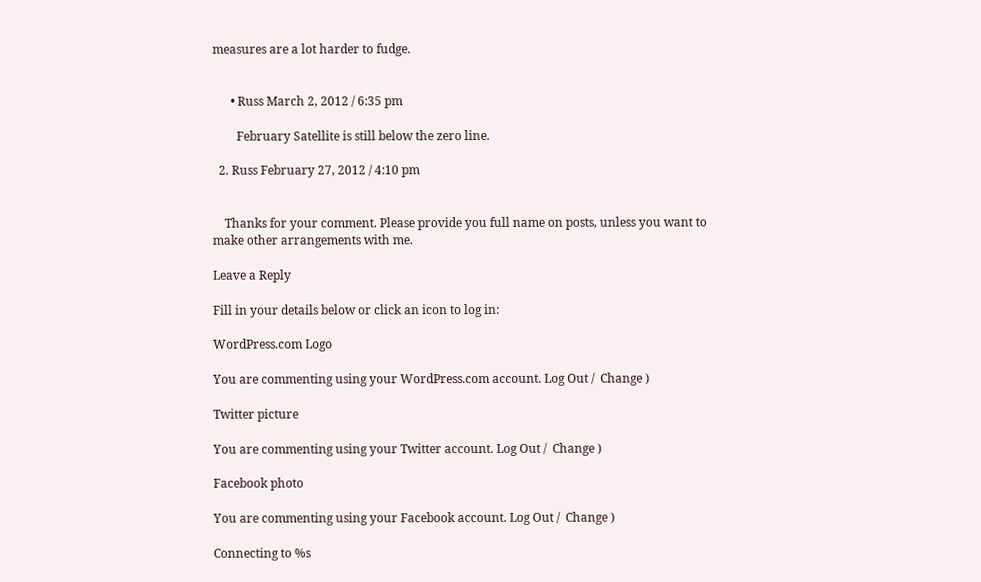measures are a lot harder to fudge.


      • Russ March 2, 2012 / 6:35 pm

        February Satellite is still below the zero line.

  2. Russ February 27, 2012 / 4:10 pm


    Thanks for your comment. Please provide you full name on posts, unless you want to make other arrangements with me.

Leave a Reply

Fill in your details below or click an icon to log in:

WordPress.com Logo

You are commenting using your WordPress.com account. Log Out /  Change )

Twitter picture

You are commenting using your Twitter account. Log Out /  Change )

Facebook photo

You are commenting using your Facebook account. Log Out /  Change )

Connecting to %s